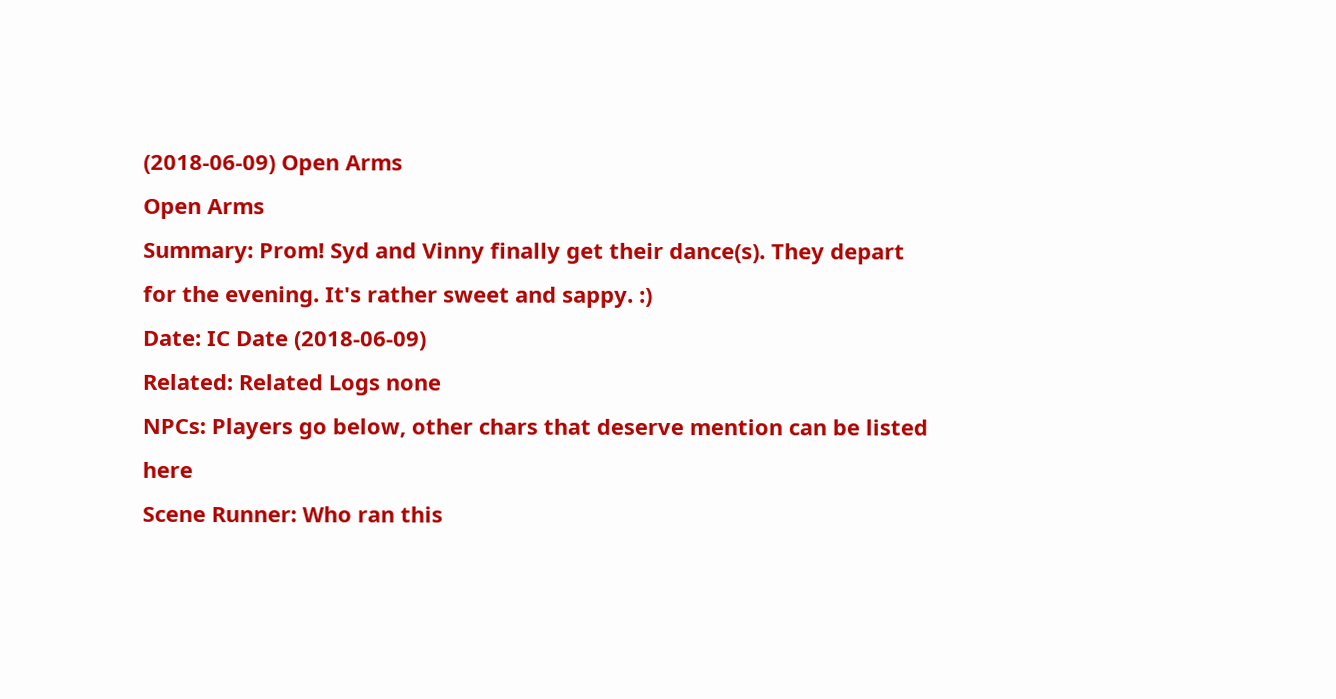(2018-06-09) Open Arms
Open Arms
Summary: Prom! Syd and Vinny finally get their dance(s). They depart for the evening. It's rather sweet and sappy. :)
Date: IC Date (2018-06-09)
Related: Related Logs none
NPCs: Players go below, other chars that deserve mention can be listed here
Scene Runner: Who ran this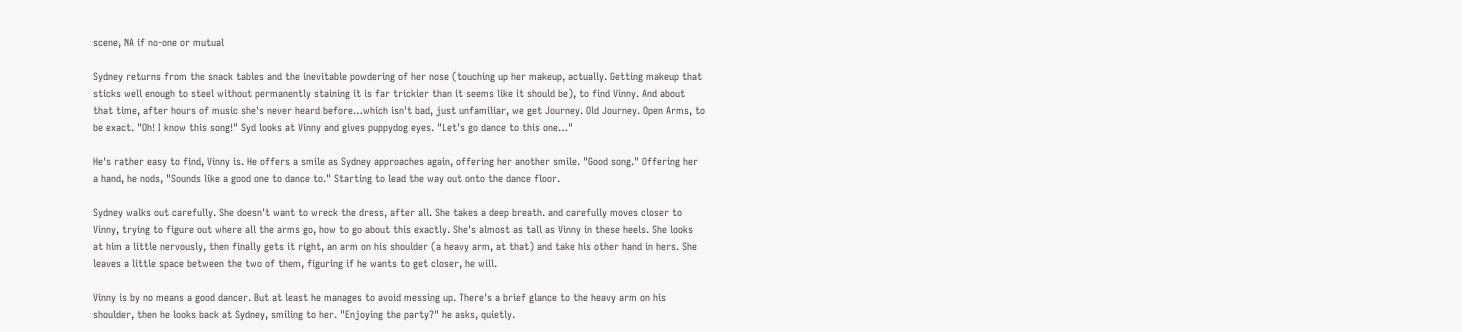scene, NA if no-one or mutual

Sydney returns from the snack tables and the inevitable powdering of her nose (touching up her makeup, actually. Getting makeup that sticks well enough to steel without permanently staining it is far trickier than it seems like it should be), to find Vinny. And about that time, after hours of music she's never heard before…which isn't bad, just unfamiliar, we get Journey. Old Journey. Open Arms, to be exact. "Oh! I know this song!" Syd looks at Vinny and gives puppydog eyes. "Let's go dance to this one…"

He's rather easy to find, Vinny is. He offers a smile as Sydney approaches again, offering her another smile. "Good song." Offering her a hand, he nods, "Sounds like a good one to dance to." Starting to lead the way out onto the dance floor.

Sydney walks out carefully. She doesn't want to wreck the dress, after all. She takes a deep breath. and carefully moves closer to Vinny, trying to figure out where all the arms go, how to go about this exactly. She's almost as tall as Vinny in these heels. She looks at him a little nervously, then finally gets it right, an arm on his shoulder (a heavy arm, at that) and take his other hand in hers. She leaves a little space between the two of them, figuring if he wants to get closer, he will.

Vinny is by no means a good dancer. But at least he manages to avoid messing up. There's a brief glance to the heavy arm on his shoulder, then he looks back at Sydney, smiling to her. "Enjoying the party?" he asks, quietly.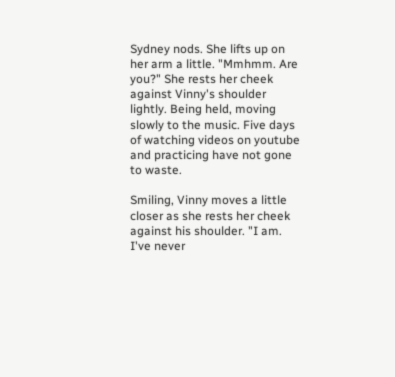Sydney nods. She lifts up on her arm a little. "Mmhmm. Are you?" She rests her cheek against Vinny's shoulder lightly. Being held, moving slowly to the music. Five days of watching videos on youtube and practicing have not gone to waste.

Smiling, Vinny moves a little closer as she rests her cheek against his shoulder. "I am. I've never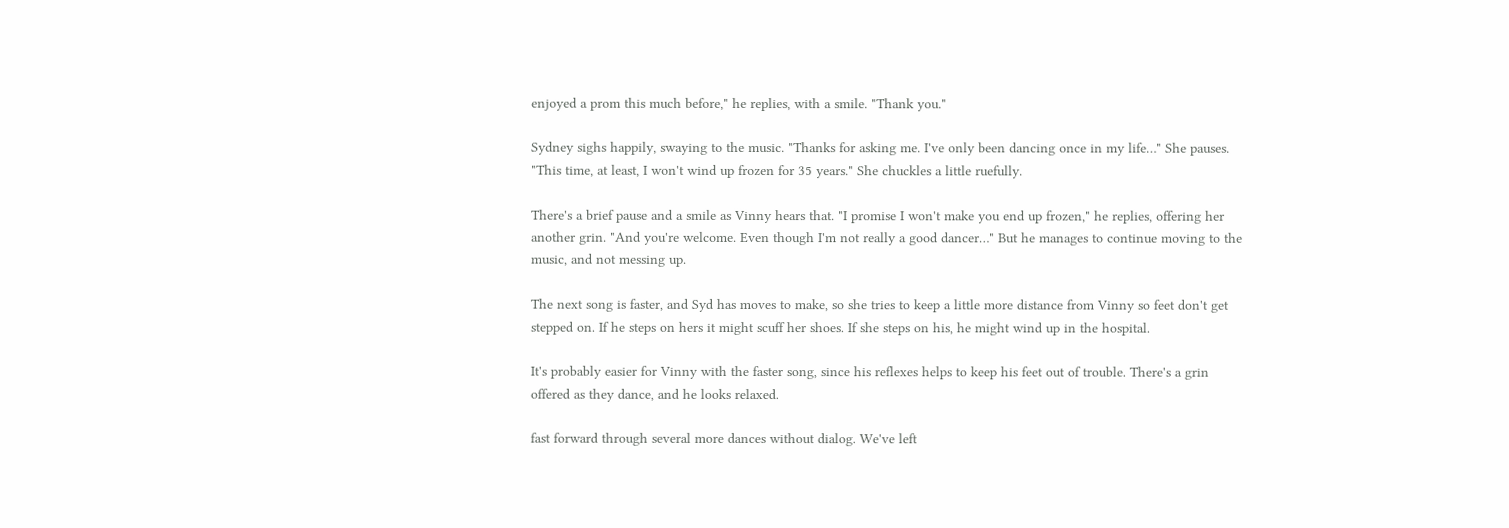enjoyed a prom this much before," he replies, with a smile. "Thank you."

Sydney sighs happily, swaying to the music. "Thanks for asking me. I've only been dancing once in my life…" She pauses. "This time, at least, I won't wind up frozen for 35 years." She chuckles a little ruefully.

There's a brief pause and a smile as Vinny hears that. "I promise I won't make you end up frozen," he replies, offering her another grin. "And you're welcome. Even though I'm not really a good dancer…" But he manages to continue moving to the music, and not messing up.

The next song is faster, and Syd has moves to make, so she tries to keep a little more distance from Vinny so feet don't get stepped on. If he steps on hers it might scuff her shoes. If she steps on his, he might wind up in the hospital.

It's probably easier for Vinny with the faster song, since his reflexes helps to keep his feet out of trouble. There's a grin offered as they dance, and he looks relaxed.

fast forward through several more dances without dialog. We've left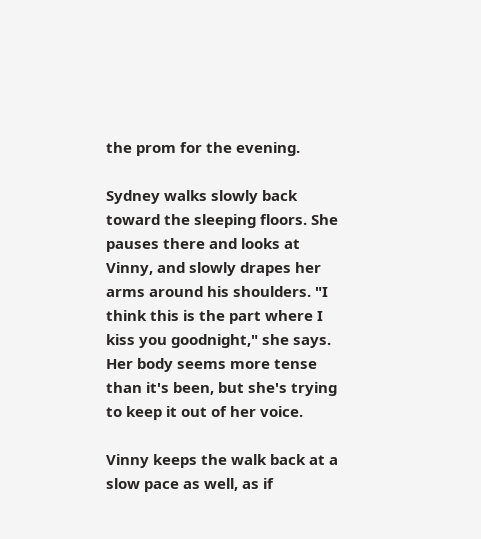the prom for the evening.

Sydney walks slowly back toward the sleeping floors. She pauses there and looks at Vinny, and slowly drapes her arms around his shoulders. "I think this is the part where I kiss you goodnight," she says. Her body seems more tense than it's been, but she's trying to keep it out of her voice.

Vinny keeps the walk back at a slow pace as well, as if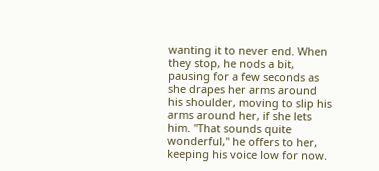wanting it to never end. When they stop, he nods a bit, pausing for a few seconds as she drapes her arms around his shoulder, moving to slip his arms around her, if she lets him. "That sounds quite wonderful," he offers to her, keeping his voice low for now.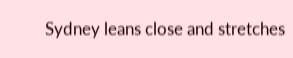Sydney leans close and stretches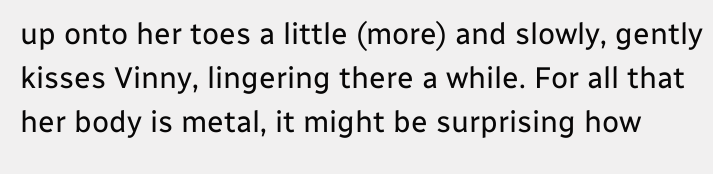up onto her toes a little (more) and slowly, gently kisses Vinny, lingering there a while. For all that her body is metal, it might be surprising how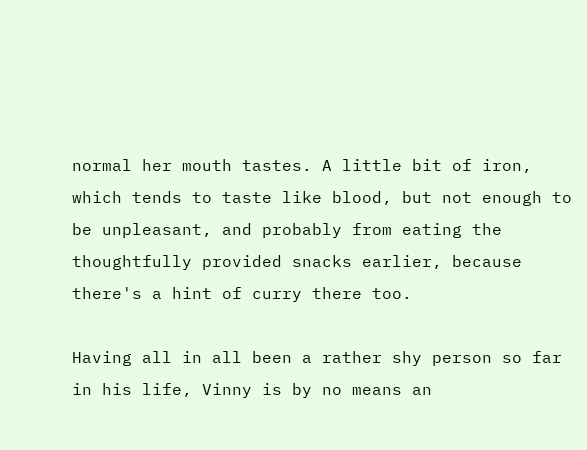normal her mouth tastes. A little bit of iron, which tends to taste like blood, but not enough to be unpleasant, and probably from eating the thoughtfully provided snacks earlier, because there's a hint of curry there too.

Having all in all been a rather shy person so far in his life, Vinny is by no means an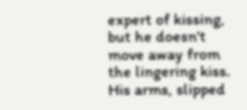expert of kissing, but he doesn't move away from the lingering kiss. His arms, slipped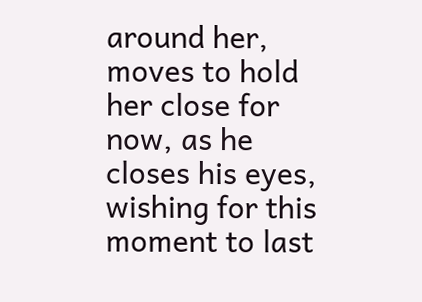around her, moves to hold her close for now, as he closes his eyes, wishing for this moment to last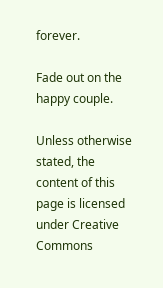forever.

Fade out on the happy couple.

Unless otherwise stated, the content of this page is licensed under Creative Commons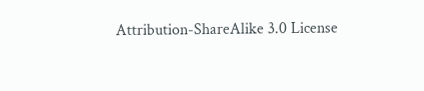Attribution-ShareAlike 3.0 License